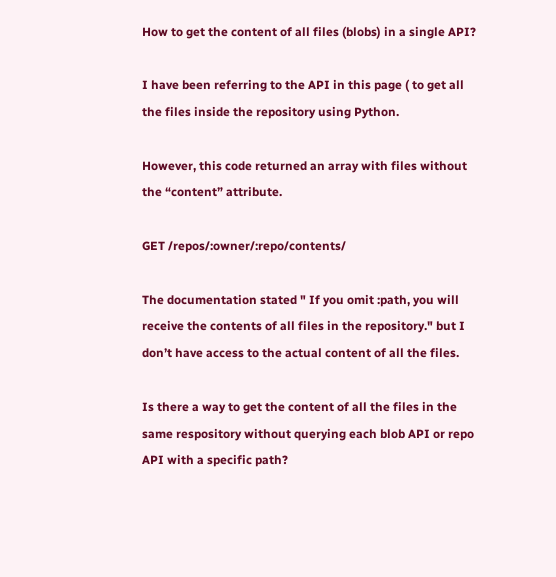How to get the content of all files (blobs) in a single API?

I have been referring to the API in this page ( to get all the files inside the repository using Python.

However, this code returned an array with files without the “content” attribute.

GET /repos/:owner/:repo/contents/

The documentation stated " If you omit :path, you will receive the contents of all files in the repository." but I don’t have access to the actual content of all the files.

Is there a way to get the content of all the files in the same respository without querying each blob API or repo API with a specific path?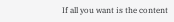If all you want is the content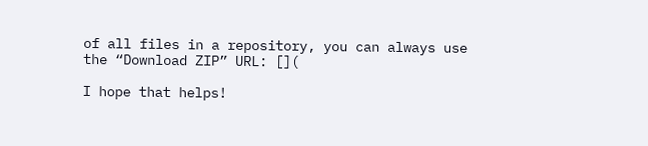of all files in a repository, you can always use the “Download ZIP” URL: [](

I hope that helps!